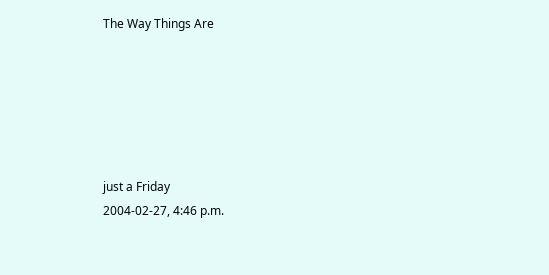The Way Things Are






just a Friday
2004-02-27, 4:46 p.m.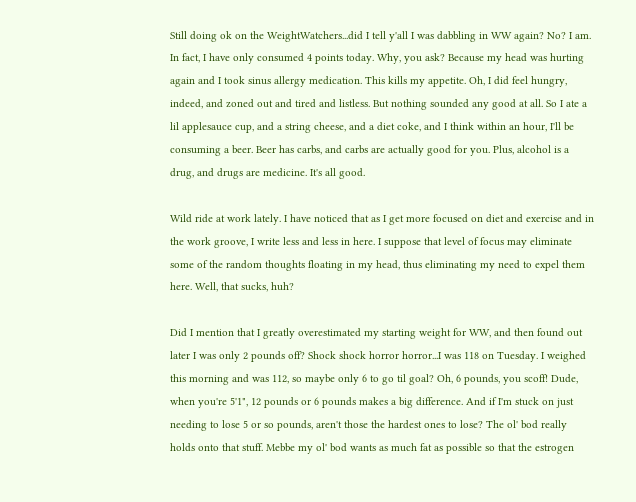Still doing ok on the WeightWatchers...did I tell y'all I was dabbling in WW again? No? I am. In fact, I have only consumed 4 points today. Why, you ask? Because my head was hurting again and I took sinus allergy medication. This kills my appetite. Oh, I did feel hungry, indeed, and zoned out and tired and listless. But nothing sounded any good at all. So I ate a lil applesauce cup, and a string cheese, and a diet coke, and I think within an hour, I'll be consuming a beer. Beer has carbs, and carbs are actually good for you. Plus, alcohol is a drug, and drugs are medicine. It's all good.

Wild ride at work lately. I have noticed that as I get more focused on diet and exercise and in the work groove, I write less and less in here. I suppose that level of focus may eliminate some of the random thoughts floating in my head, thus eliminating my need to expel them here. Well, that sucks, huh?

Did I mention that I greatly overestimated my starting weight for WW, and then found out later I was only 2 pounds off? Shock shock horror horror...I was 118 on Tuesday. I weighed this morning and was 112, so maybe only 6 to go til goal? Oh, 6 pounds, you scoff! Dude, when you're 5'1", 12 pounds or 6 pounds makes a big difference. And if I'm stuck on just needing to lose 5 or so pounds, aren't those the hardest ones to lose? The ol' bod really holds onto that stuff. Mebbe my ol' bod wants as much fat as possible so that the estrogen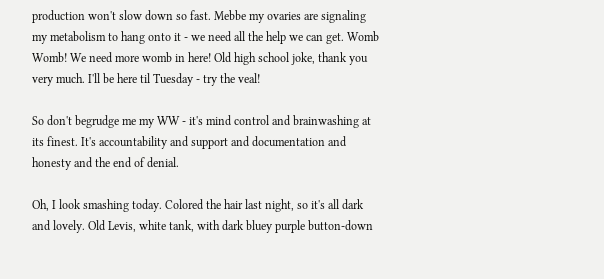production won't slow down so fast. Mebbe my ovaries are signaling my metabolism to hang onto it - we need all the help we can get. Womb Womb! We need more womb in here! Old high school joke, thank you very much. I'll be here til Tuesday - try the veal!

So don't begrudge me my WW - it's mind control and brainwashing at its finest. It's accountability and support and documentation and honesty and the end of denial.

Oh, I look smashing today. Colored the hair last night, so it's all dark and lovely. Old Levis, white tank, with dark bluey purple button-down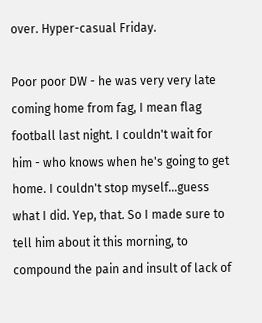over. Hyper-casual Friday.

Poor poor DW - he was very very late coming home from fag, I mean flag football last night. I couldn't wait for him - who knows when he's going to get home. I couldn't stop myself...guess what I did. Yep, that. So I made sure to tell him about it this morning, to compound the pain and insult of lack of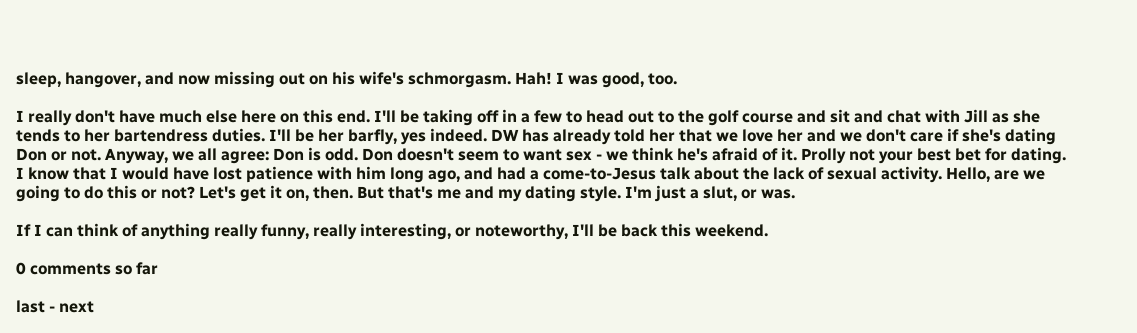sleep, hangover, and now missing out on his wife's schmorgasm. Hah! I was good, too.

I really don't have much else here on this end. I'll be taking off in a few to head out to the golf course and sit and chat with Jill as she tends to her bartendress duties. I'll be her barfly, yes indeed. DW has already told her that we love her and we don't care if she's dating Don or not. Anyway, we all agree: Don is odd. Don doesn't seem to want sex - we think he's afraid of it. Prolly not your best bet for dating. I know that I would have lost patience with him long ago, and had a come-to-Jesus talk about the lack of sexual activity. Hello, are we going to do this or not? Let's get it on, then. But that's me and my dating style. I'm just a slut, or was.

If I can think of anything really funny, really interesting, or noteworthy, I'll be back this weekend.

0 comments so far

last - next